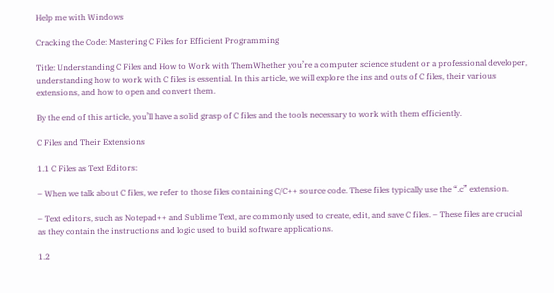Help me with Windows

Cracking the Code: Mastering C Files for Efficient Programming

Title: Understanding C Files and How to Work with ThemWhether you’re a computer science student or a professional developer, understanding how to work with C files is essential. In this article, we will explore the ins and outs of C files, their various extensions, and how to open and convert them.

By the end of this article, you’ll have a solid grasp of C files and the tools necessary to work with them efficiently.

C Files and Their Extensions

1.1 C Files as Text Editors:

– When we talk about C files, we refer to those files containing C/C++ source code. These files typically use the “.c” extension.

– Text editors, such as Notepad++ and Sublime Text, are commonly used to create, edit, and save C files. – These files are crucial as they contain the instructions and logic used to build software applications.

1.2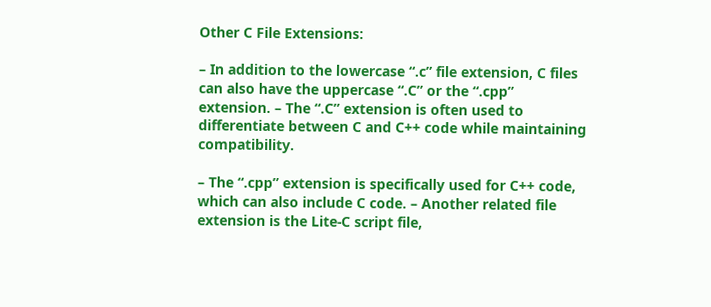Other C File Extensions:

– In addition to the lowercase “.c” file extension, C files can also have the uppercase “.C” or the “.cpp” extension. – The “.C” extension is often used to differentiate between C and C++ code while maintaining compatibility.

– The “.cpp” extension is specifically used for C++ code, which can also include C code. – Another related file extension is the Lite-C script file,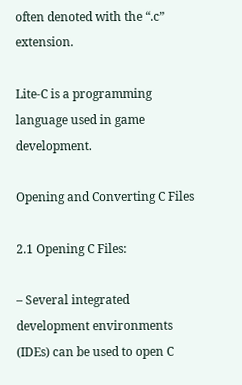often denoted with the “.c” extension.

Lite-C is a programming language used in game development.

Opening and Converting C Files

2.1 Opening C Files:

– Several integrated development environments (IDEs) can be used to open C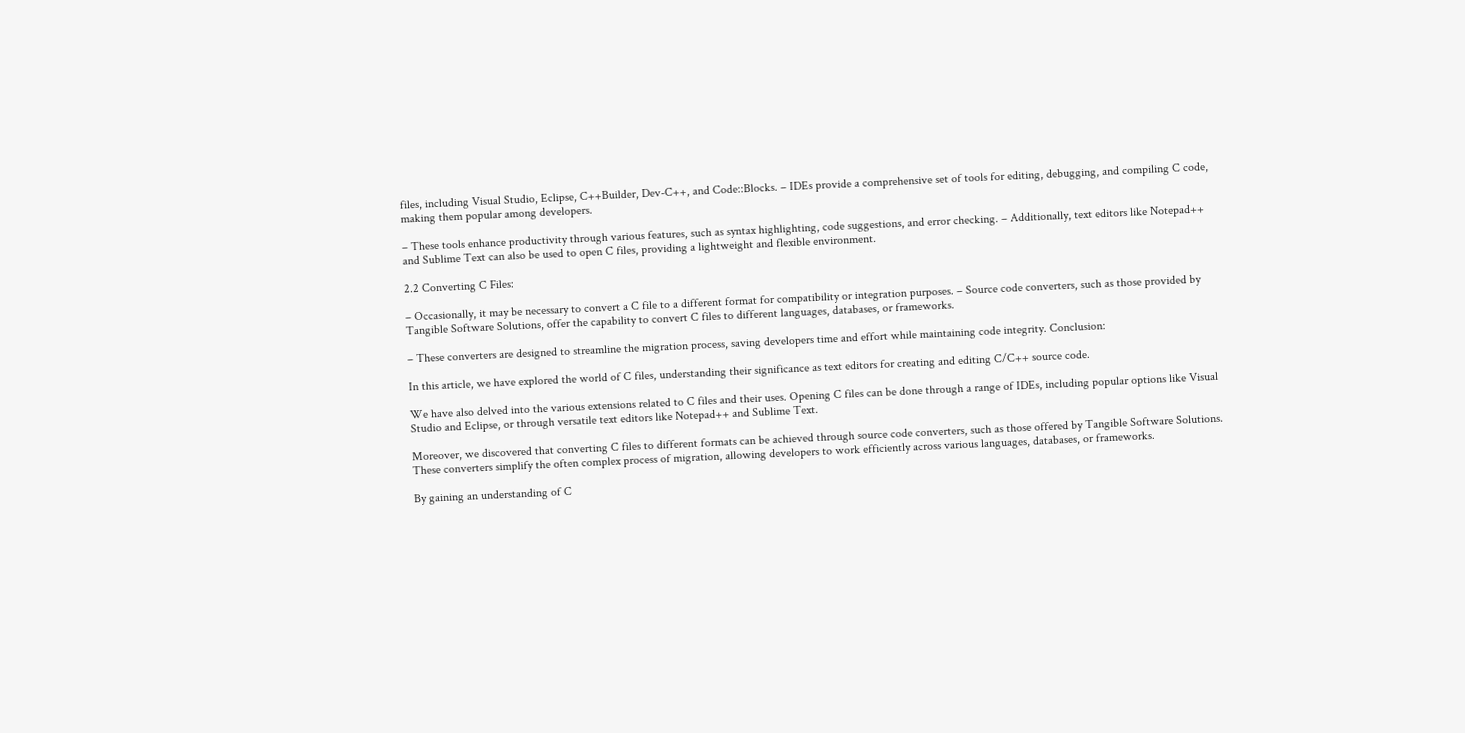files, including Visual Studio, Eclipse, C++Builder, Dev-C++, and Code::Blocks. – IDEs provide a comprehensive set of tools for editing, debugging, and compiling C code, making them popular among developers.

– These tools enhance productivity through various features, such as syntax highlighting, code suggestions, and error checking. – Additionally, text editors like Notepad++ and Sublime Text can also be used to open C files, providing a lightweight and flexible environment.

2.2 Converting C Files:

– Occasionally, it may be necessary to convert a C file to a different format for compatibility or integration purposes. – Source code converters, such as those provided by Tangible Software Solutions, offer the capability to convert C files to different languages, databases, or frameworks.

– These converters are designed to streamline the migration process, saving developers time and effort while maintaining code integrity. Conclusion:

In this article, we have explored the world of C files, understanding their significance as text editors for creating and editing C/C++ source code.

We have also delved into the various extensions related to C files and their uses. Opening C files can be done through a range of IDEs, including popular options like Visual Studio and Eclipse, or through versatile text editors like Notepad++ and Sublime Text.

Moreover, we discovered that converting C files to different formats can be achieved through source code converters, such as those offered by Tangible Software Solutions. These converters simplify the often complex process of migration, allowing developers to work efficiently across various languages, databases, or frameworks.

By gaining an understanding of C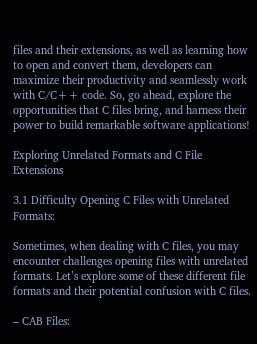files and their extensions, as well as learning how to open and convert them, developers can maximize their productivity and seamlessly work with C/C++ code. So, go ahead, explore the opportunities that C files bring, and harness their power to build remarkable software applications!

Exploring Unrelated Formats and C File Extensions

3.1 Difficulty Opening C Files with Unrelated Formats:

Sometimes, when dealing with C files, you may encounter challenges opening files with unrelated formats. Let’s explore some of these different file formats and their potential confusion with C files.

– CAB Files: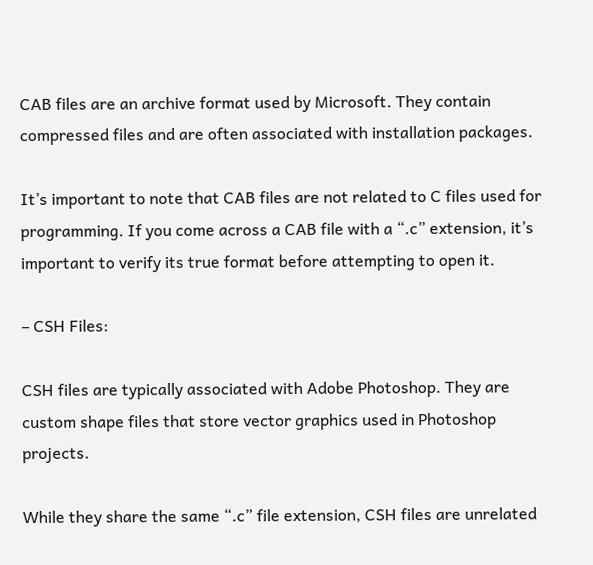CAB files are an archive format used by Microsoft. They contain compressed files and are often associated with installation packages.

It’s important to note that CAB files are not related to C files used for programming. If you come across a CAB file with a “.c” extension, it’s important to verify its true format before attempting to open it.

– CSH Files:

CSH files are typically associated with Adobe Photoshop. They are custom shape files that store vector graphics used in Photoshop projects.

While they share the same “.c” file extension, CSH files are unrelated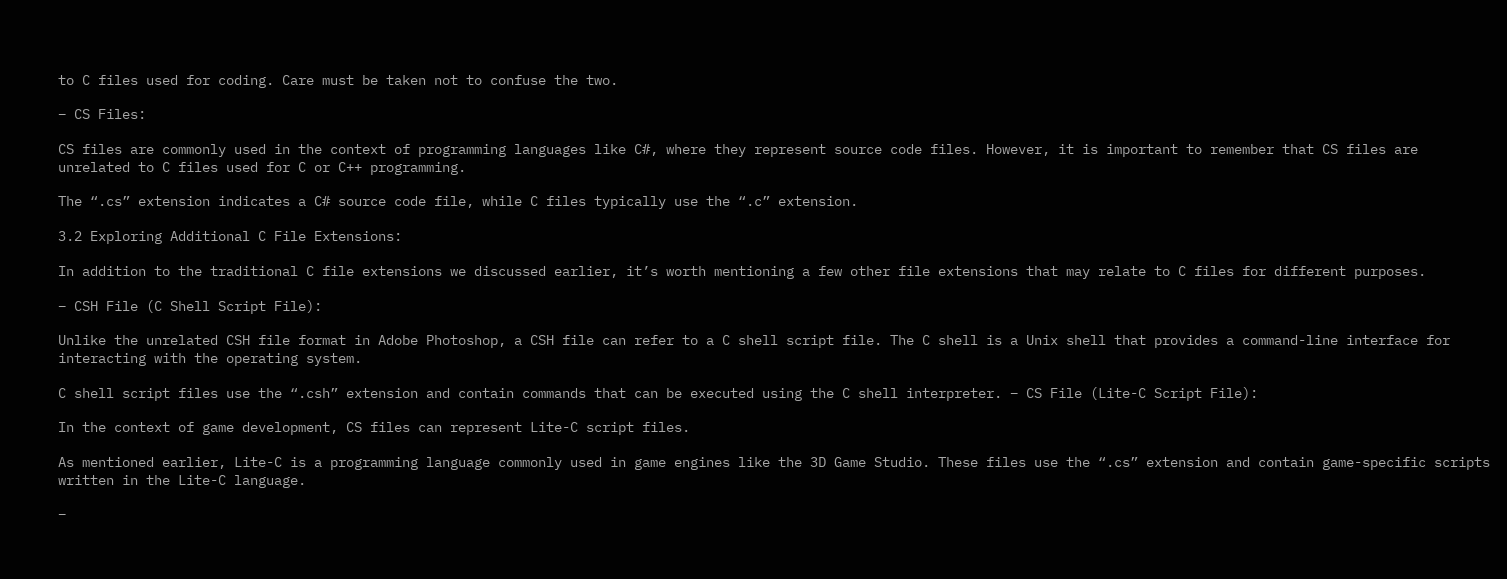to C files used for coding. Care must be taken not to confuse the two.

– CS Files:

CS files are commonly used in the context of programming languages like C#, where they represent source code files. However, it is important to remember that CS files are unrelated to C files used for C or C++ programming.

The “.cs” extension indicates a C# source code file, while C files typically use the “.c” extension.

3.2 Exploring Additional C File Extensions:

In addition to the traditional C file extensions we discussed earlier, it’s worth mentioning a few other file extensions that may relate to C files for different purposes.

– CSH File (C Shell Script File):

Unlike the unrelated CSH file format in Adobe Photoshop, a CSH file can refer to a C shell script file. The C shell is a Unix shell that provides a command-line interface for interacting with the operating system.

C shell script files use the “.csh” extension and contain commands that can be executed using the C shell interpreter. – CS File (Lite-C Script File):

In the context of game development, CS files can represent Lite-C script files.

As mentioned earlier, Lite-C is a programming language commonly used in game engines like the 3D Game Studio. These files use the “.cs” extension and contain game-specific scripts written in the Lite-C language.

–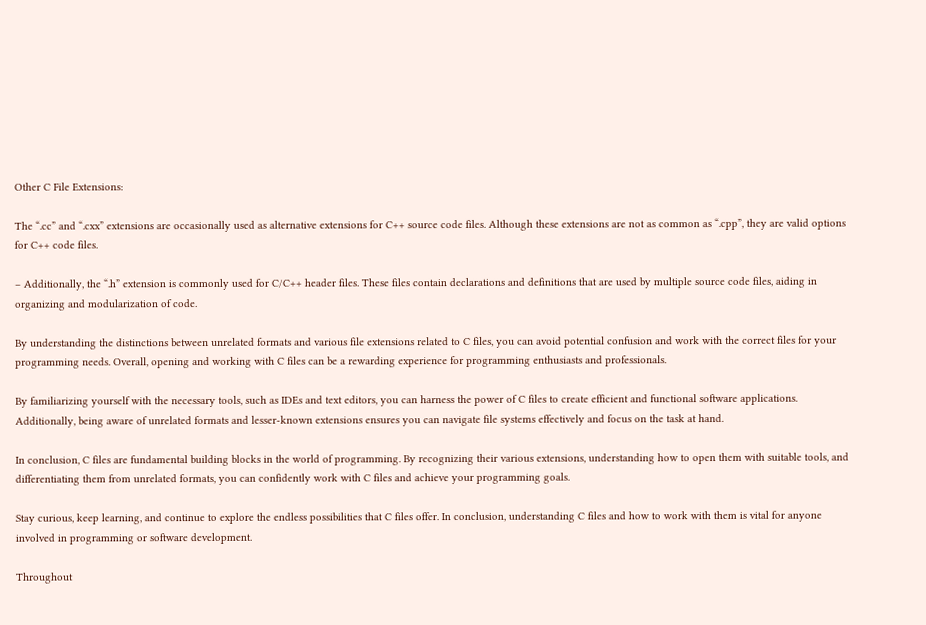Other C File Extensions:

The “.cc” and “.cxx” extensions are occasionally used as alternative extensions for C++ source code files. Although these extensions are not as common as “.cpp”, they are valid options for C++ code files.

– Additionally, the “.h” extension is commonly used for C/C++ header files. These files contain declarations and definitions that are used by multiple source code files, aiding in organizing and modularization of code.

By understanding the distinctions between unrelated formats and various file extensions related to C files, you can avoid potential confusion and work with the correct files for your programming needs. Overall, opening and working with C files can be a rewarding experience for programming enthusiasts and professionals.

By familiarizing yourself with the necessary tools, such as IDEs and text editors, you can harness the power of C files to create efficient and functional software applications. Additionally, being aware of unrelated formats and lesser-known extensions ensures you can navigate file systems effectively and focus on the task at hand.

In conclusion, C files are fundamental building blocks in the world of programming. By recognizing their various extensions, understanding how to open them with suitable tools, and differentiating them from unrelated formats, you can confidently work with C files and achieve your programming goals.

Stay curious, keep learning, and continue to explore the endless possibilities that C files offer. In conclusion, understanding C files and how to work with them is vital for anyone involved in programming or software development.

Throughout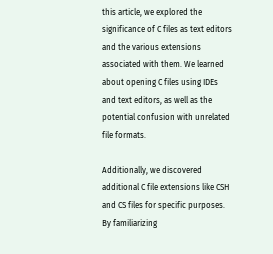this article, we explored the significance of C files as text editors and the various extensions associated with them. We learned about opening C files using IDEs and text editors, as well as the potential confusion with unrelated file formats.

Additionally, we discovered additional C file extensions like CSH and CS files for specific purposes. By familiarizing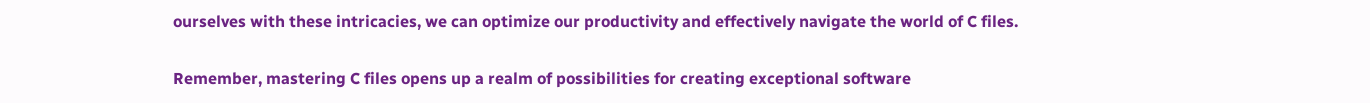ourselves with these intricacies, we can optimize our productivity and effectively navigate the world of C files.

Remember, mastering C files opens up a realm of possibilities for creating exceptional software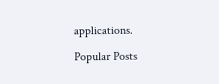applications.

Popular Posts